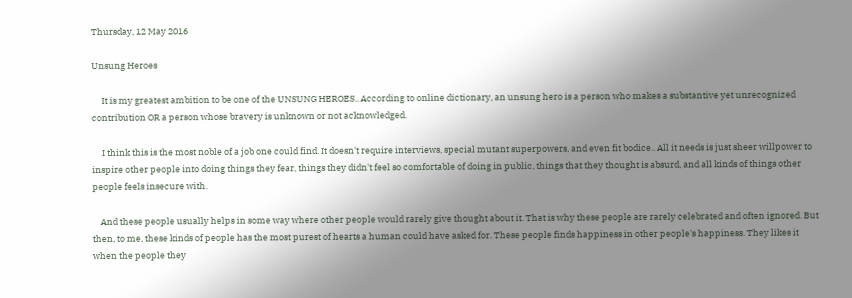Thursday, 12 May 2016

Unsung Heroes

     It is my greatest ambition to be one of the UNSUNG HEROES.. According to online dictionary, an unsung hero is a person who makes a substantive yet unrecognized contribution OR a person whose bravery is unknown or not acknowledged.

     I think this is the most noble of a job one could find. It doesn't require interviews, special mutant superpowers, and even fit bodice.. All it needs is just sheer willpower to inspire other people into doing things they fear, things they didn't feel so comfortable of doing in public, things that they thought is absurd, and all kinds of things other people feels insecure with.

    And these people usually helps in some way where other people would rarely give thought about it. That is why these people are rarely celebrated and often ignored. But then, to me, these kinds of people has the most purest of hearts a human could have asked for. These people finds happiness in other people's happiness. They likes it when the people they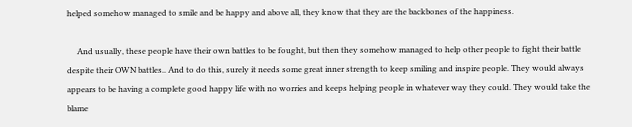helped somehow managed to smile and be happy and above all, they know that they are the backbones of the happiness.

     And usually, these people have their own battles to be fought, but then they somehow managed to help other people to fight their battle despite their OWN battles.. And to do this, surely it needs some great inner strength to keep smiling and inspire people. They would always appears to be having a complete good happy life with no worries and keeps helping people in whatever way they could. They would take the blame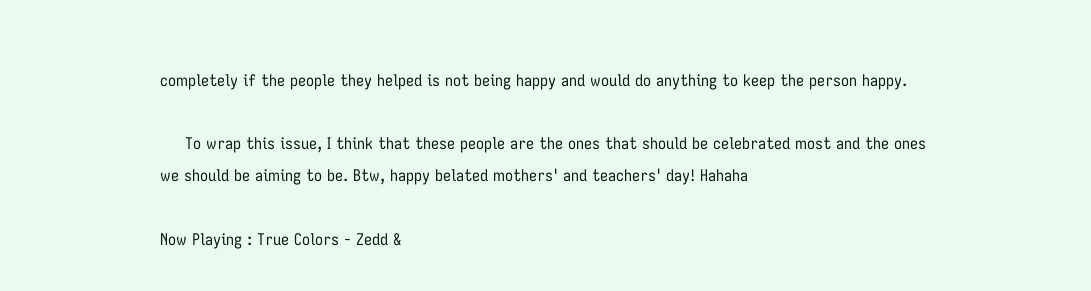completely if the people they helped is not being happy and would do anything to keep the person happy.

     To wrap this issue, I think that these people are the ones that should be celebrated most and the ones we should be aiming to be. Btw, happy belated mothers' and teachers' day! Hahaha

Now Playing : True Colors - Zedd &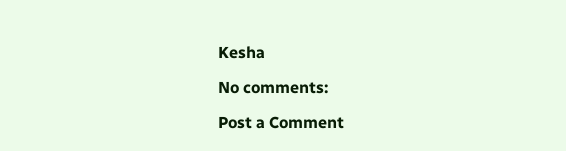Kesha

No comments:

Post a Comment